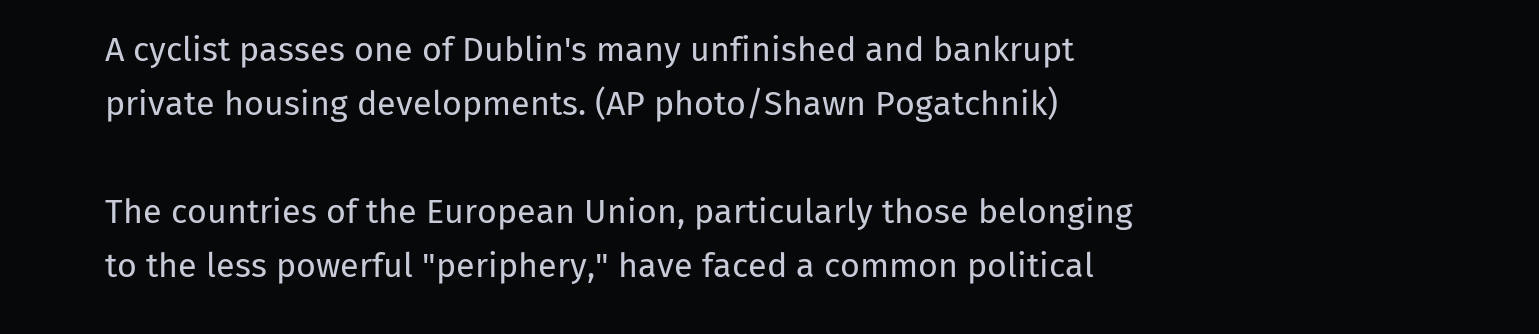A cyclist passes one of Dublin's many unfinished and bankrupt private housing developments. (AP photo/Shawn Pogatchnik)

The countries of the European Union, particularly those belonging to the less powerful "periphery," have faced a common political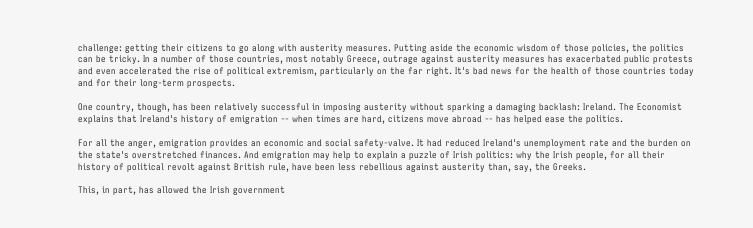challenge: getting their citizens to go along with austerity measures. Putting aside the economic wisdom of those policies, the politics can be tricky. In a number of those countries, most notably Greece, outrage against austerity measures has exacerbated public protests and even accelerated the rise of political extremism, particularly on the far right. It's bad news for the health of those countries today and for their long-term prospects.

One country, though, has been relatively successful in imposing austerity without sparking a damaging backlash: Ireland. The Economist explains that Ireland's history of emigration -- when times are hard, citizens move abroad -- has helped ease the politics.

For all the anger, emigration provides an economic and social safety-valve. It had reduced Ireland's unemployment rate and the burden on the state's overstretched finances. And emigration may help to explain a puzzle of Irish politics: why the Irish people, for all their history of political revolt against British rule, have been less rebellious against austerity than, say, the Greeks.

This, in part, has allowed the Irish government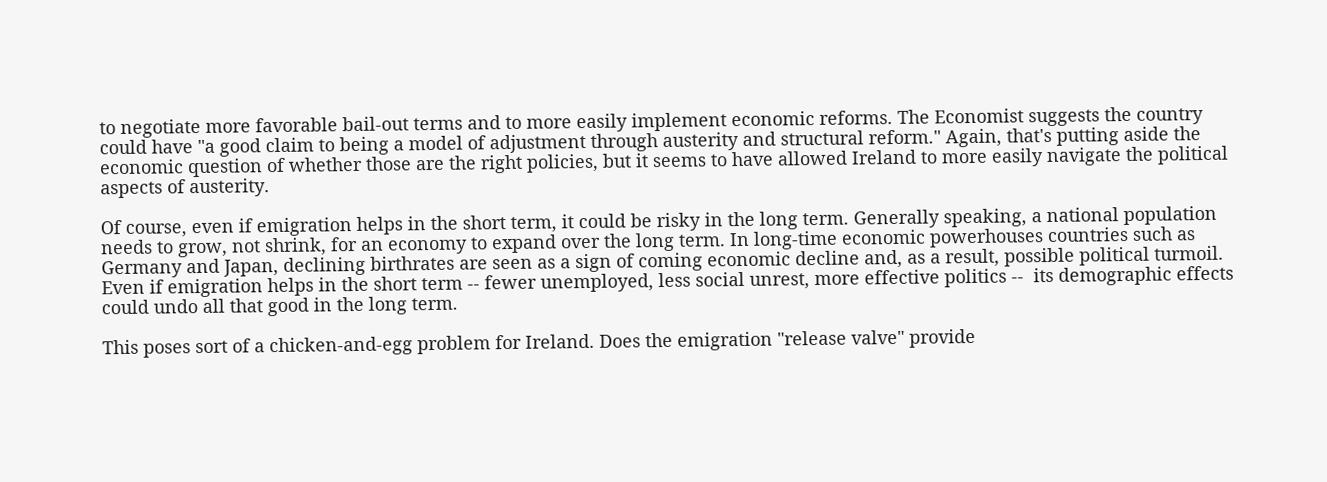to negotiate more favorable bail-out terms and to more easily implement economic reforms. The Economist suggests the country could have "a good claim to being a model of adjustment through austerity and structural reform." Again, that's putting aside the economic question of whether those are the right policies, but it seems to have allowed Ireland to more easily navigate the political aspects of austerity.

Of course, even if emigration helps in the short term, it could be risky in the long term. Generally speaking, a national population needs to grow, not shrink, for an economy to expand over the long term. In long-time economic powerhouses countries such as Germany and Japan, declining birthrates are seen as a sign of coming economic decline and, as a result, possible political turmoil. Even if emigration helps in the short term -- fewer unemployed, less social unrest, more effective politics --  its demographic effects could undo all that good in the long term.

This poses sort of a chicken-and-egg problem for Ireland. Does the emigration "release valve" provide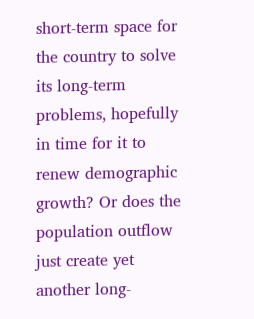short-term space for the country to solve its long-term problems, hopefully in time for it to renew demographic growth? Or does the population outflow just create yet another long-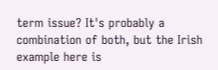term issue? It's probably a combination of both, but the Irish example here is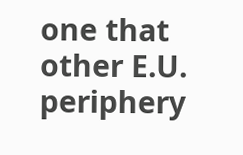one that other E.U. periphery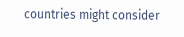countries might consider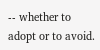-- whether to adopt or to avoid.